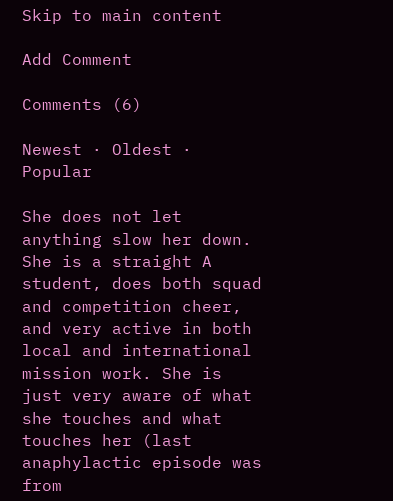Skip to main content

Add Comment

Comments (6)

Newest · Oldest · Popular

She does not let anything slow her down.  She is a straight A student, does both squad and competition cheer, and very active in both local and international mission work. She is just very aware of what she touches and what touches her (last anaphylactic episode was from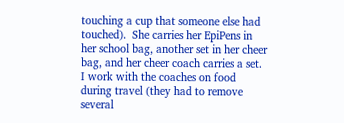touching a cup that someone else had touched).  She carries her EpiPens in her school bag, another set in her cheer bag, and her cheer coach carries a set.  I work with the coaches on food during travel (they had to remove several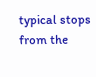typical stops from the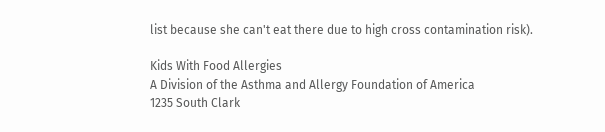list because she can't eat there due to high cross contamination risk).

Kids With Food Allergies
A Division of the Asthma and Allergy Foundation of America
1235 South Clark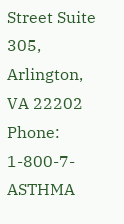Street Suite 305, Arlington, VA 22202
Phone: 1-800-7-ASTHMA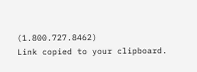(1.800.727.8462)
Link copied to your clipboard.